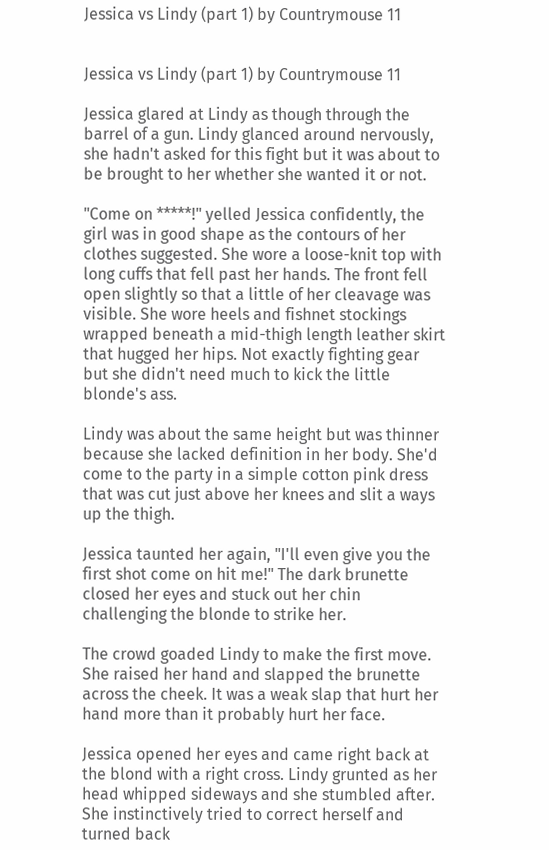Jessica vs Lindy (part 1) by Countrymouse 11


Jessica vs Lindy (part 1) by Countrymouse 11

Jessica glared at Lindy as though through the barrel of a gun. Lindy glanced around nervously, she hadn't asked for this fight but it was about to be brought to her whether she wanted it or not.

"Come on *****!" yelled Jessica confidently, the girl was in good shape as the contours of her clothes suggested. She wore a loose-knit top with long cuffs that fell past her hands. The front fell open slightly so that a little of her cleavage was visible. She wore heels and fishnet stockings wrapped beneath a mid-thigh length leather skirt that hugged her hips. Not exactly fighting gear but she didn't need much to kick the little blonde's ass.

Lindy was about the same height but was thinner because she lacked definition in her body. She'd come to the party in a simple cotton pink dress that was cut just above her knees and slit a ways up the thigh.

Jessica taunted her again, "I'll even give you the first shot come on hit me!" The dark brunette closed her eyes and stuck out her chin challenging the blonde to strike her.

The crowd goaded Lindy to make the first move. She raised her hand and slapped the brunette across the cheek. It was a weak slap that hurt her hand more than it probably hurt her face.

Jessica opened her eyes and came right back at the blond with a right cross. Lindy grunted as her head whipped sideways and she stumbled after. She instinctively tried to correct herself and turned back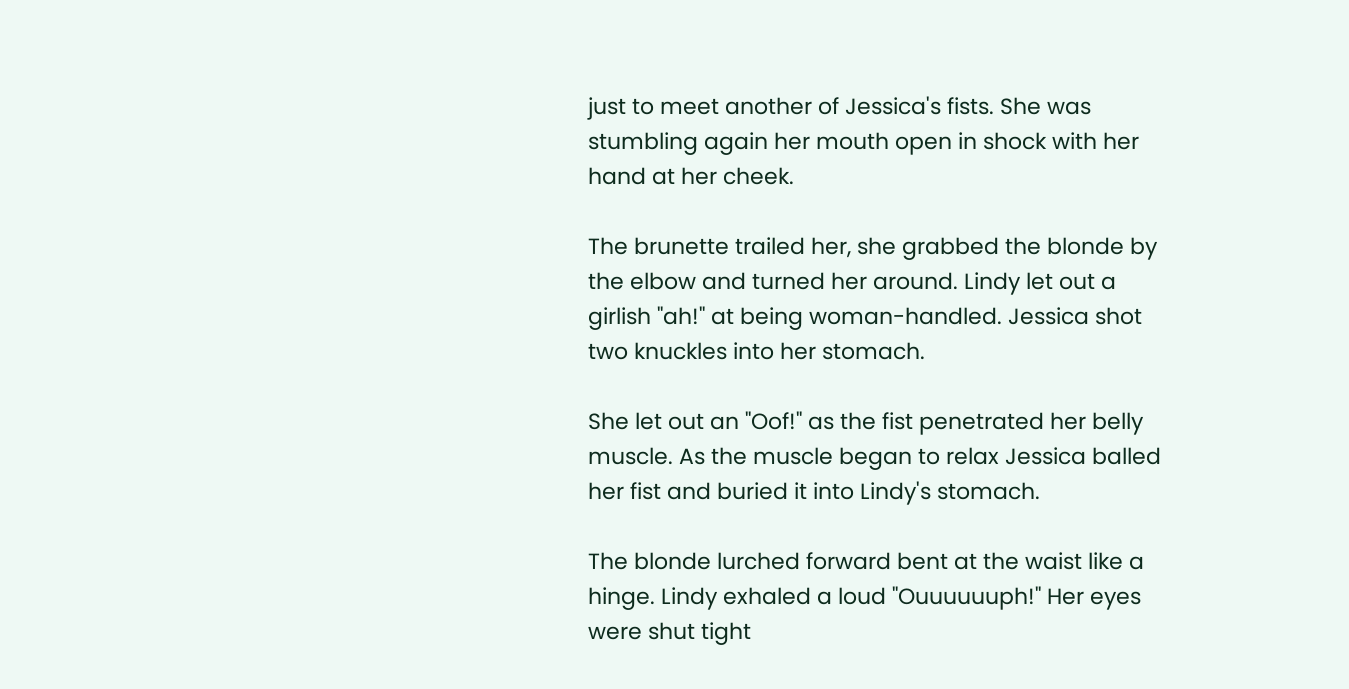just to meet another of Jessica's fists. She was stumbling again her mouth open in shock with her hand at her cheek.

The brunette trailed her, she grabbed the blonde by the elbow and turned her around. Lindy let out a girlish "ah!" at being woman-handled. Jessica shot two knuckles into her stomach.

She let out an "Oof!" as the fist penetrated her belly muscle. As the muscle began to relax Jessica balled her fist and buried it into Lindy's stomach.

The blonde lurched forward bent at the waist like a hinge. Lindy exhaled a loud "Ouuuuuuph!" Her eyes were shut tight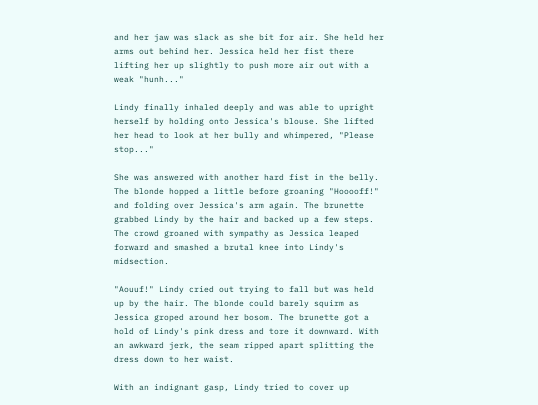and her jaw was slack as she bit for air. She held her arms out behind her. Jessica held her fist there lifting her up slightly to push more air out with a weak "hunh..."

Lindy finally inhaled deeply and was able to upright herself by holding onto Jessica's blouse. She lifted her head to look at her bully and whimpered, "Please stop..."

She was answered with another hard fist in the belly. The blonde hopped a little before groaning "Hooooff!" and folding over Jessica's arm again. The brunette grabbed Lindy by the hair and backed up a few steps. The crowd groaned with sympathy as Jessica leaped forward and smashed a brutal knee into Lindy's midsection.

"Aouuf!" Lindy cried out trying to fall but was held up by the hair. The blonde could barely squirm as Jessica groped around her bosom. The brunette got a hold of Lindy's pink dress and tore it downward. With an awkward jerk, the seam ripped apart splitting the dress down to her waist.

With an indignant gasp, Lindy tried to cover up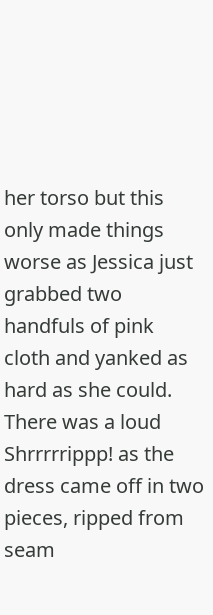her torso but this only made things worse as Jessica just grabbed two handfuls of pink cloth and yanked as hard as she could. There was a loud Shrrrrrippp! as the dress came off in two pieces, ripped from seam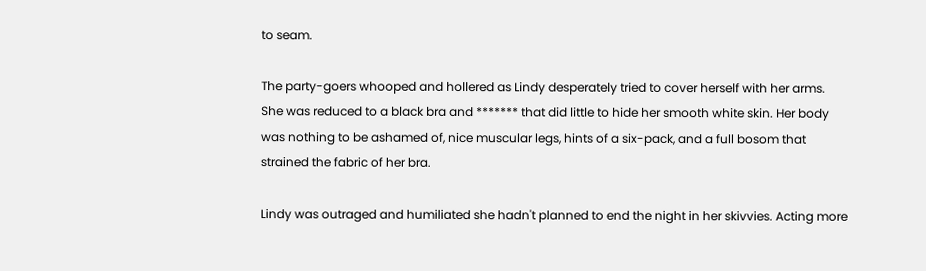to seam.

The party-goers whooped and hollered as Lindy desperately tried to cover herself with her arms. She was reduced to a black bra and ******* that did little to hide her smooth white skin. Her body was nothing to be ashamed of, nice muscular legs, hints of a six-pack, and a full bosom that strained the fabric of her bra.

Lindy was outraged and humiliated she hadn't planned to end the night in her skivvies. Acting more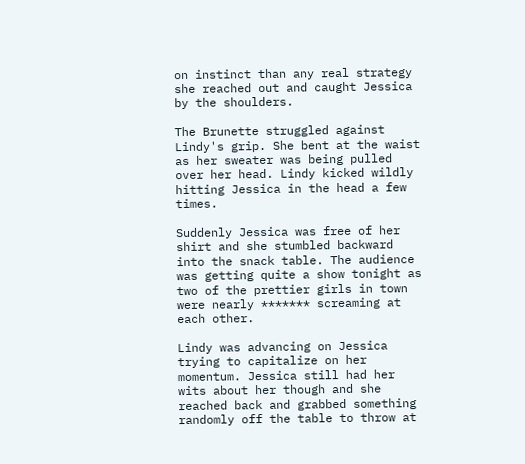on instinct than any real strategy she reached out and caught Jessica by the shoulders.

The Brunette struggled against Lindy's grip. She bent at the waist as her sweater was being pulled over her head. Lindy kicked wildly hitting Jessica in the head a few times.

Suddenly Jessica was free of her shirt and she stumbled backward into the snack table. The audience was getting quite a show tonight as two of the prettier girls in town were nearly ******* screaming at each other.

Lindy was advancing on Jessica trying to capitalize on her momentum. Jessica still had her wits about her though and she reached back and grabbed something randomly off the table to throw at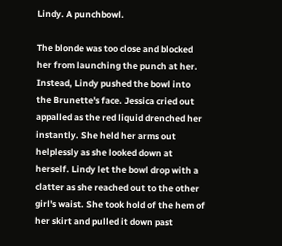Lindy. A punchbowl.

The blonde was too close and blocked her from launching the punch at her. Instead, Lindy pushed the bowl into the Brunette's face. Jessica cried out appalled as the red liquid drenched her instantly. She held her arms out helplessly as she looked down at herself. Lindy let the bowl drop with a clatter as she reached out to the other girl's waist. She took hold of the hem of her skirt and pulled it down past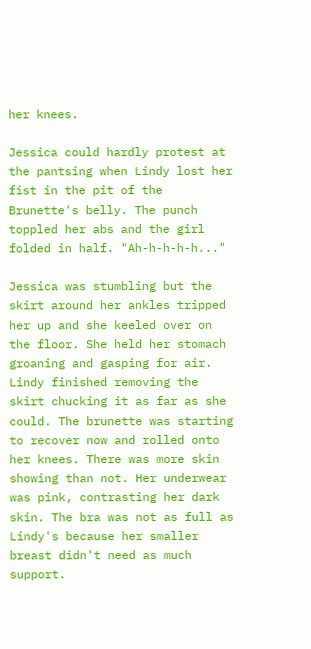her knees.

Jessica could hardly protest at the pantsing when Lindy lost her fist in the pit of the Brunette's belly. The punch toppled her abs and the girl folded in half. "Ah-h-h-h-h..."

Jessica was stumbling but the skirt around her ankles tripped her up and she keeled over on the floor. She held her stomach groaning and gasping for air. Lindy finished removing the skirt chucking it as far as she could. The brunette was starting to recover now and rolled onto her knees. There was more skin showing than not. Her underwear was pink, contrasting her dark skin. The bra was not as full as Lindy's because her smaller breast didn't need as much support.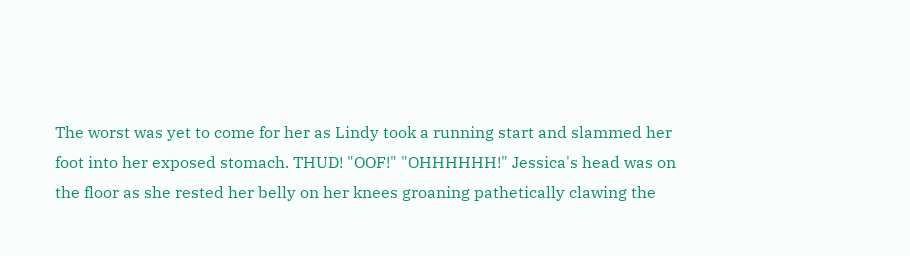The worst was yet to come for her as Lindy took a running start and slammed her foot into her exposed stomach. THUD! "OOF!" "OHHHHHH!" Jessica's head was on the floor as she rested her belly on her knees groaning pathetically clawing the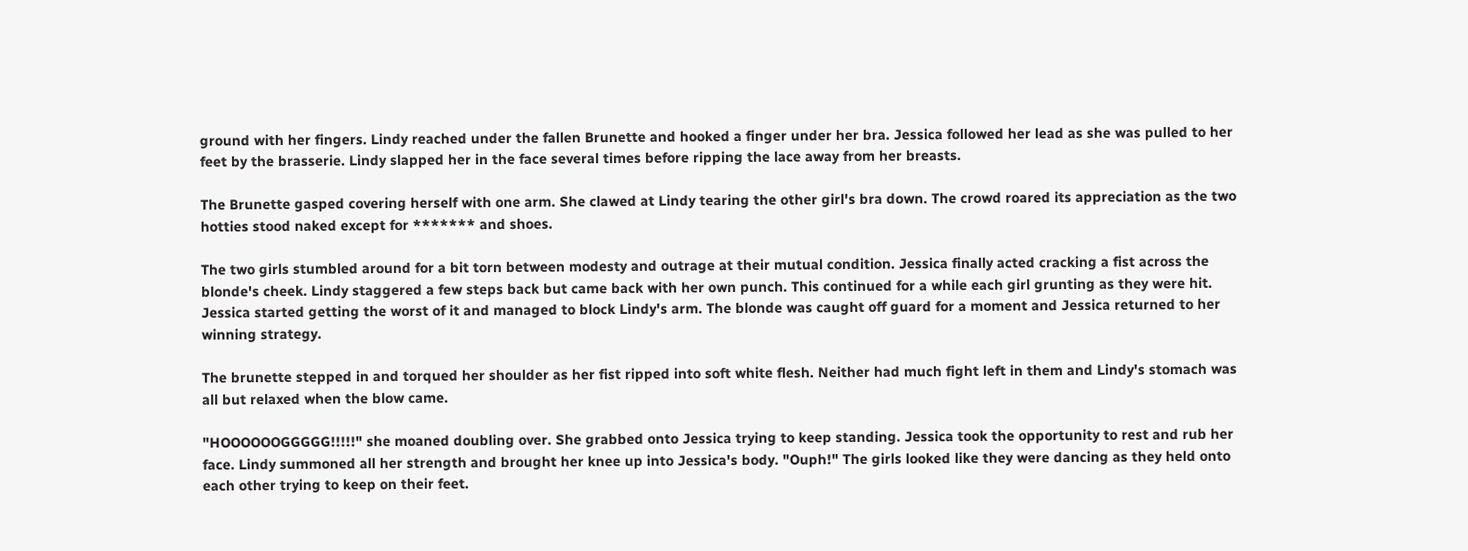ground with her fingers. Lindy reached under the fallen Brunette and hooked a finger under her bra. Jessica followed her lead as she was pulled to her feet by the brasserie. Lindy slapped her in the face several times before ripping the lace away from her breasts.

The Brunette gasped covering herself with one arm. She clawed at Lindy tearing the other girl's bra down. The crowd roared its appreciation as the two hotties stood naked except for ******* and shoes.

The two girls stumbled around for a bit torn between modesty and outrage at their mutual condition. Jessica finally acted cracking a fist across the blonde's cheek. Lindy staggered a few steps back but came back with her own punch. This continued for a while each girl grunting as they were hit. Jessica started getting the worst of it and managed to block Lindy's arm. The blonde was caught off guard for a moment and Jessica returned to her winning strategy.

The brunette stepped in and torqued her shoulder as her fist ripped into soft white flesh. Neither had much fight left in them and Lindy's stomach was all but relaxed when the blow came.

"HOOOOOOGGGGG!!!!!" she moaned doubling over. She grabbed onto Jessica trying to keep standing. Jessica took the opportunity to rest and rub her face. Lindy summoned all her strength and brought her knee up into Jessica's body. "Ouph!" The girls looked like they were dancing as they held onto each other trying to keep on their feet.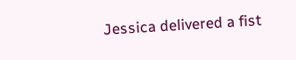Jessica delivered a fist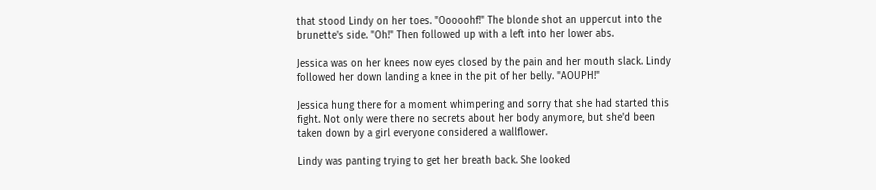that stood Lindy on her toes. "Ooooohf!" The blonde shot an uppercut into the brunette's side. "Oh!" Then followed up with a left into her lower abs.

Jessica was on her knees now eyes closed by the pain and her mouth slack. Lindy followed her down landing a knee in the pit of her belly. "AOUPH!"

Jessica hung there for a moment whimpering and sorry that she had started this fight. Not only were there no secrets about her body anymore, but she'd been taken down by a girl everyone considered a wallflower.

Lindy was panting trying to get her breath back. She looked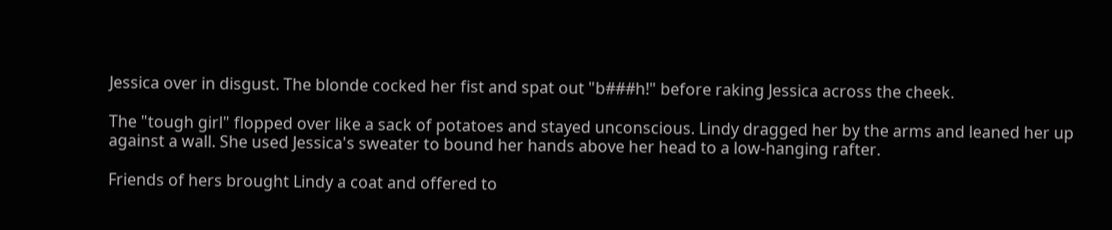Jessica over in disgust. The blonde cocked her fist and spat out "b###h!" before raking Jessica across the cheek.

The "tough girl" flopped over like a sack of potatoes and stayed unconscious. Lindy dragged her by the arms and leaned her up against a wall. She used Jessica's sweater to bound her hands above her head to a low-hanging rafter.

Friends of hers brought Lindy a coat and offered to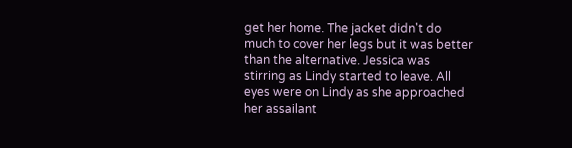get her home. The jacket didn't do much to cover her legs but it was better than the alternative. Jessica was stirring as Lindy started to leave. All eyes were on Lindy as she approached her assailant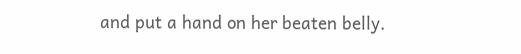and put a hand on her beaten belly.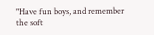"Have fun boys, and remember the soft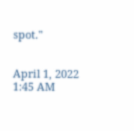spot."


April 1, 2022 1:45 AM